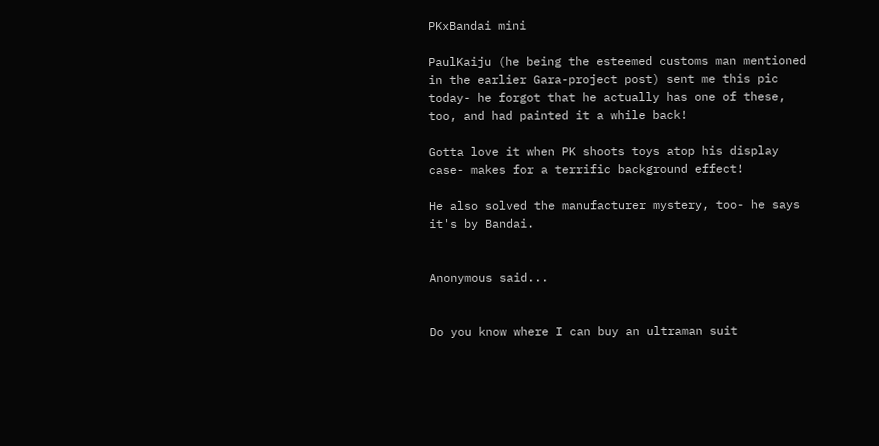PKxBandai mini

PaulKaiju (he being the esteemed customs man mentioned in the earlier Gara-project post) sent me this pic today- he forgot that he actually has one of these, too, and had painted it a while back!

Gotta love it when PK shoots toys atop his display case- makes for a terrific background effect!

He also solved the manufacturer mystery, too- he says it's by Bandai.


Anonymous said...


Do you know where I can buy an ultraman suit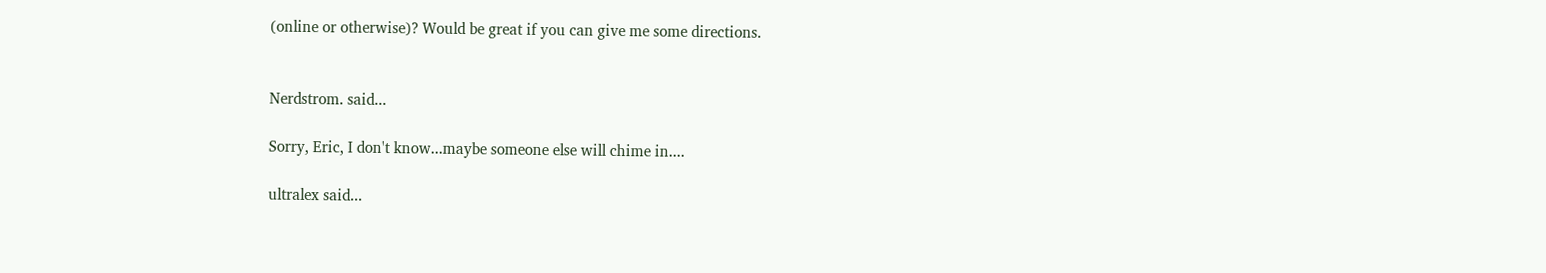(online or otherwise)? Would be great if you can give me some directions.


Nerdstrom. said...

Sorry, Eric, I don't know...maybe someone else will chime in....

ultralex said...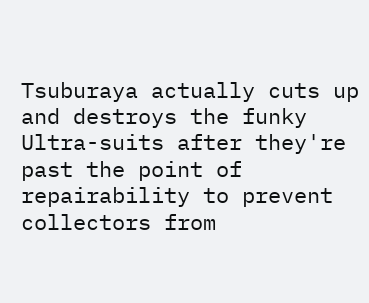Tsuburaya actually cuts up and destroys the funky Ultra-suits after they're past the point of repairability to prevent collectors from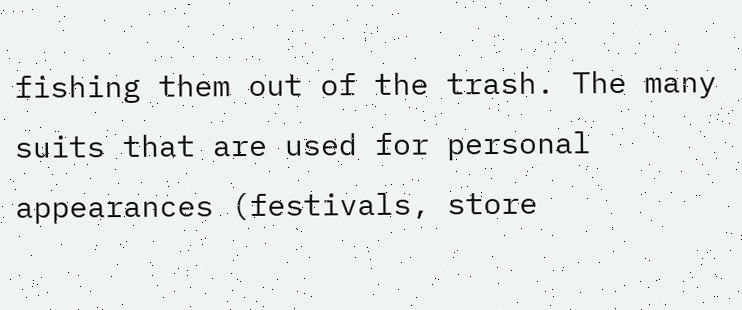fishing them out of the trash. The many suits that are used for personal appearances (festivals, store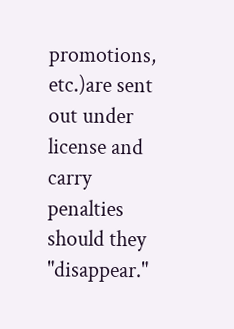promotions, etc.)are sent out under license and carry penalties should they "disappear."